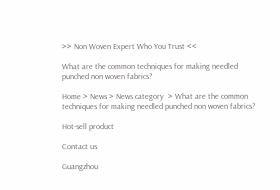>> Non Woven Expert Who You Trust <<

What are the common techniques for making needled punched non woven fabrics?

Home > News > News category  > What are the common techniques for making needled punched non woven fabrics?

Hot-sell product

Contact us

Guangzhou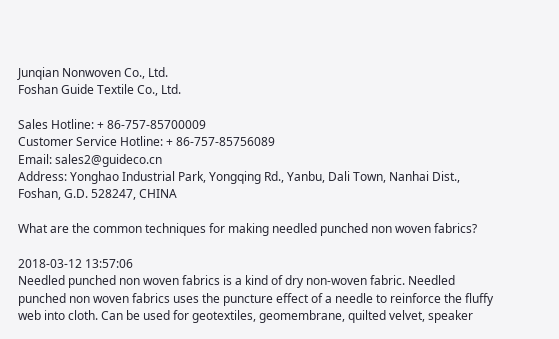Junqian Nonwoven Co., Ltd.
Foshan Guide Textile Co., Ltd.

Sales Hotline: + 86-757-85700009
Customer Service Hotline: + 86-757-85756089
Email: sales2@guideco.cn
Address: Yonghao Industrial Park, Yongqing Rd., Yanbu, Dali Town, Nanhai Dist., Foshan, G.D. 528247, CHINA

What are the common techniques for making needled punched non woven fabrics?

2018-03-12 13:57:06
Needled punched non woven fabrics is a kind of dry non-woven fabric. Needled punched non woven fabrics uses the puncture effect of a needle to reinforce the fluffy web into cloth. Can be used for geotextiles, geomembrane, quilted velvet, speaker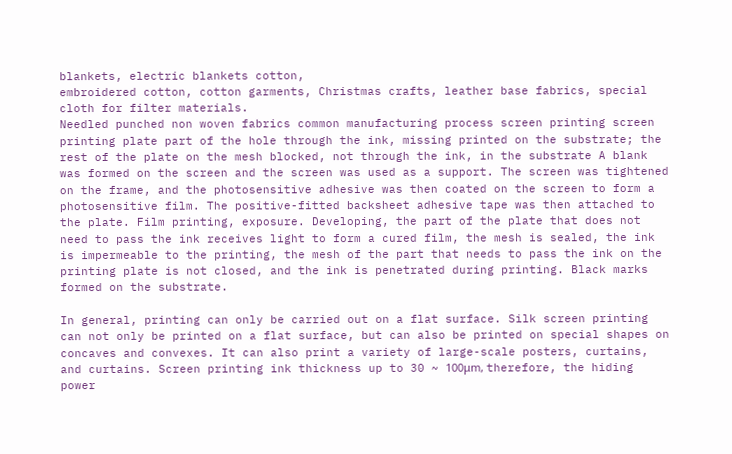blankets, electric blankets cotton,
embroidered cotton, cotton garments, Christmas crafts, leather base fabrics, special cloth for filter materials.
Needled punched non woven fabrics common manufacturing process screen printing screen printing plate part of the hole through the ink, missing printed on the substrate; the rest of the plate on the mesh blocked, not through the ink, in the substrate A blank was formed on the screen and the screen was used as a support. The screen was tightened on the frame, and the photosensitive adhesive was then coated on the screen to form a photosensitive film. The positive-fitted backsheet adhesive tape was then attached to the plate. Film printing, exposure. Developing, the part of the plate that does not need to pass the ink receives light to form a cured film, the mesh is sealed, the ink is impermeable to the printing, the mesh of the part that needs to pass the ink on the printing plate is not closed, and the ink is penetrated during printing. Black marks formed on the substrate.

In general, printing can only be carried out on a flat surface. Silk screen printing can not only be printed on a flat surface, but can also be printed on special shapes on concaves and convexes. It can also print a variety of large-scale posters, curtains, and curtains. Screen printing ink thickness up to 30 ~ 100μm, therefore, the hiding power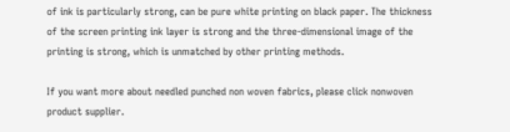of ink is particularly strong, can be pure white printing on black paper. The thickness of the screen printing ink layer is strong and the three-dimensional image of the printing is strong, which is unmatched by other printing methods.

If you want more about needled punched non woven fabrics, please click nonwoven product supplier.